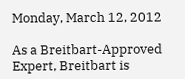Monday, March 12, 2012

As a Breitbart-Approved Expert, Breitbart is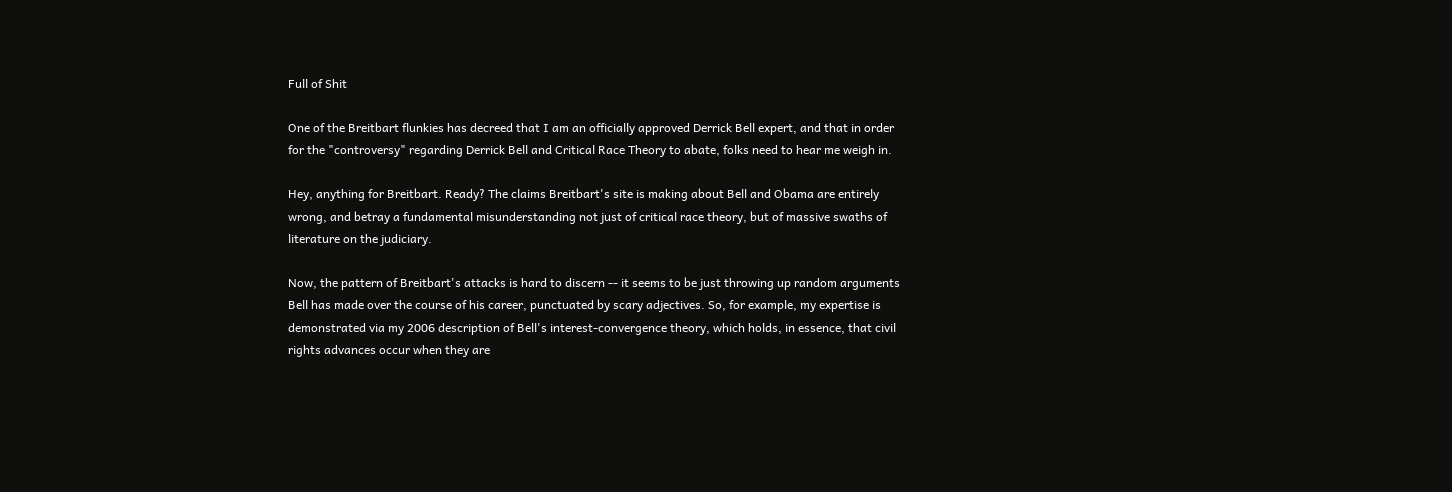Full of Shit

One of the Breitbart flunkies has decreed that I am an officially approved Derrick Bell expert, and that in order for the "controversy" regarding Derrick Bell and Critical Race Theory to abate, folks need to hear me weigh in.

Hey, anything for Breitbart. Ready? The claims Breitbart's site is making about Bell and Obama are entirely wrong, and betray a fundamental misunderstanding not just of critical race theory, but of massive swaths of literature on the judiciary.

Now, the pattern of Breitbart's attacks is hard to discern -- it seems to be just throwing up random arguments Bell has made over the course of his career, punctuated by scary adjectives. So, for example, my expertise is demonstrated via my 2006 description of Bell's interest-convergence theory, which holds, in essence, that civil rights advances occur when they are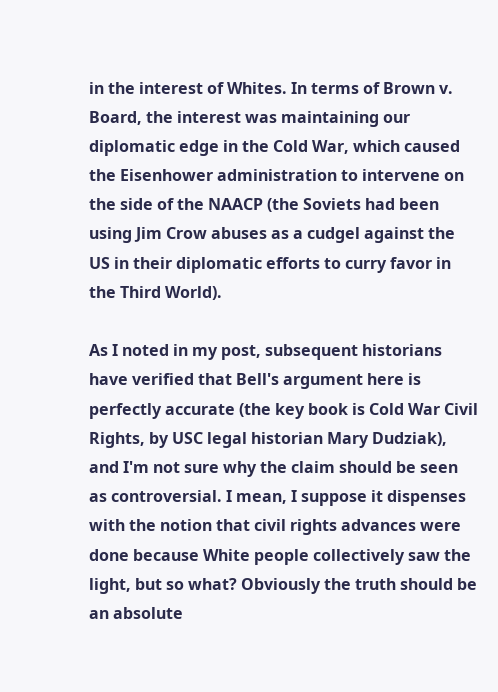in the interest of Whites. In terms of Brown v. Board, the interest was maintaining our diplomatic edge in the Cold War, which caused the Eisenhower administration to intervene on the side of the NAACP (the Soviets had been using Jim Crow abuses as a cudgel against the US in their diplomatic efforts to curry favor in the Third World).

As I noted in my post, subsequent historians have verified that Bell's argument here is perfectly accurate (the key book is Cold War Civil Rights, by USC legal historian Mary Dudziak), and I'm not sure why the claim should be seen as controversial. I mean, I suppose it dispenses with the notion that civil rights advances were done because White people collectively saw the light, but so what? Obviously the truth should be an absolute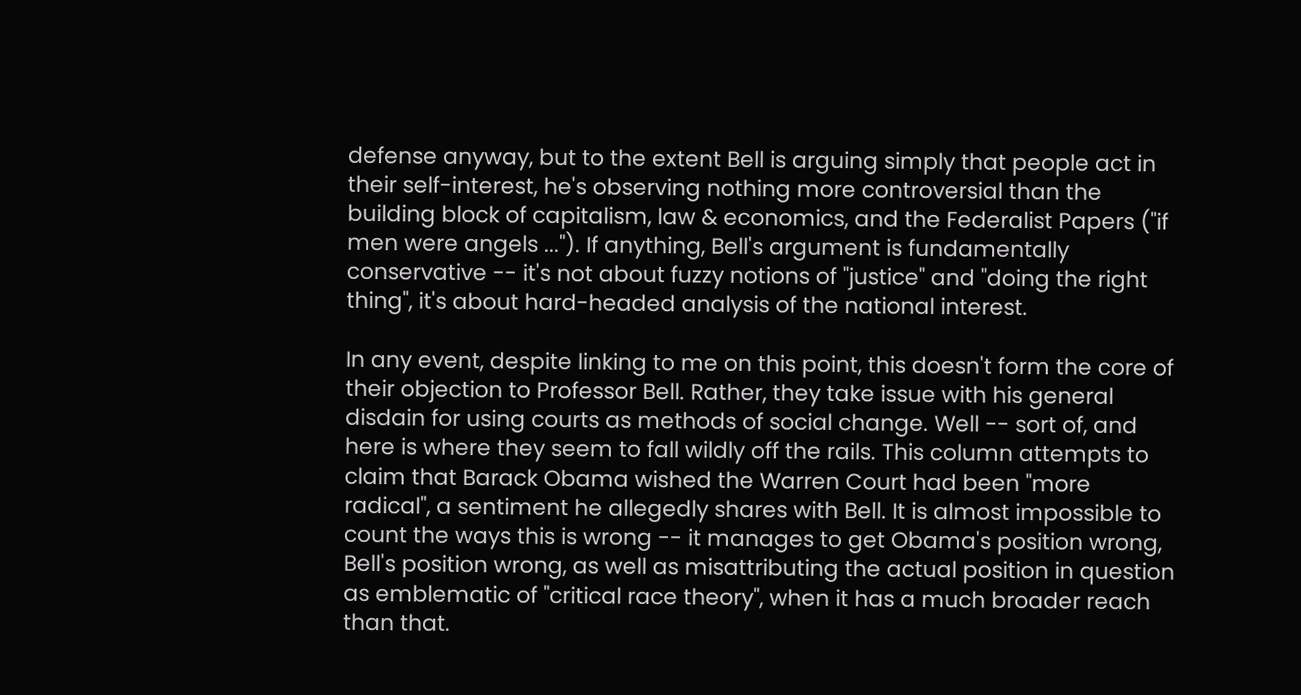defense anyway, but to the extent Bell is arguing simply that people act in their self-interest, he's observing nothing more controversial than the building block of capitalism, law & economics, and the Federalist Papers ("if men were angels ..."). If anything, Bell's argument is fundamentally conservative -- it's not about fuzzy notions of "justice" and "doing the right thing", it's about hard-headed analysis of the national interest.

In any event, despite linking to me on this point, this doesn't form the core of their objection to Professor Bell. Rather, they take issue with his general disdain for using courts as methods of social change. Well -- sort of, and here is where they seem to fall wildly off the rails. This column attempts to claim that Barack Obama wished the Warren Court had been "more radical", a sentiment he allegedly shares with Bell. It is almost impossible to count the ways this is wrong -- it manages to get Obama's position wrong, Bell's position wrong, as well as misattributing the actual position in question as emblematic of "critical race theory", when it has a much broader reach than that.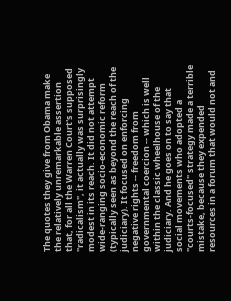The quotes they give from Obama make the relatively unremarkable assertion that, for all the Warren Court's supposed "radicalism", it actually was surprisingly modest in its reach. It did not attempt wide-ranging socio-economic reform (typically seen as beyond the reach of the judiciary). It focused on enforcing negative rights -- freedom from governmental coercion -- which is well within the classic wheelhouse of the judiciary. And he goes on to say that social movements who adopted a "courts-focused" strategy made a terrible mistake, because they expended resources in a forum that would not and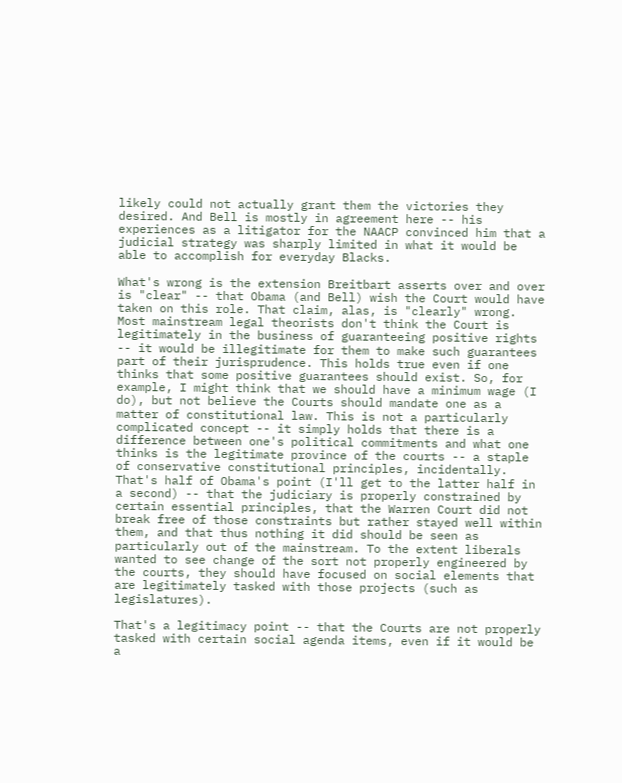likely could not actually grant them the victories they desired. And Bell is mostly in agreement here -- his experiences as a litigator for the NAACP convinced him that a judicial strategy was sharply limited in what it would be able to accomplish for everyday Blacks.

What's wrong is the extension Breitbart asserts over and over is "clear" -- that Obama (and Bell) wish the Court would have taken on this role. That claim, alas, is "clearly" wrong. Most mainstream legal theorists don't think the Court is legitimately in the business of guaranteeing positive rights -- it would be illegitimate for them to make such guarantees part of their jurisprudence. This holds true even if one thinks that some positive guarantees should exist. So, for example, I might think that we should have a minimum wage (I do), but not believe the Courts should mandate one as a matter of constitutional law. This is not a particularly complicated concept -- it simply holds that there is a difference between one's political commitments and what one thinks is the legitimate province of the courts -- a staple of conservative constitutional principles, incidentally. That's half of Obama's point (I'll get to the latter half in a second) -- that the judiciary is properly constrained by certain essential principles, that the Warren Court did not break free of those constraints but rather stayed well within them, and that thus nothing it did should be seen as particularly out of the mainstream. To the extent liberals wanted to see change of the sort not properly engineered by the courts, they should have focused on social elements that are legitimately tasked with those projects (such as legislatures).

That's a legitimacy point -- that the Courts are not properly tasked with certain social agenda items, even if it would be a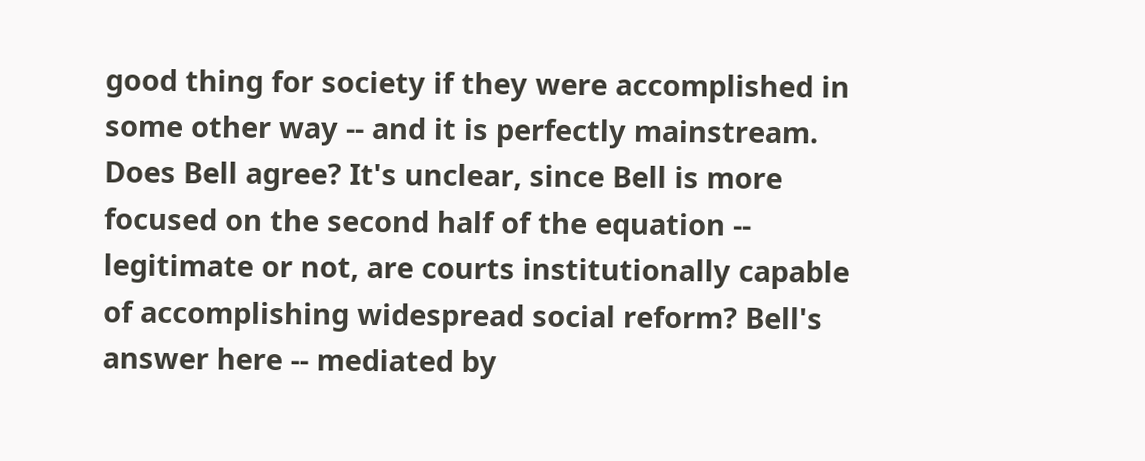good thing for society if they were accomplished in some other way -- and it is perfectly mainstream. Does Bell agree? It's unclear, since Bell is more focused on the second half of the equation -- legitimate or not, are courts institutionally capable of accomplishing widespread social reform? Bell's answer here -- mediated by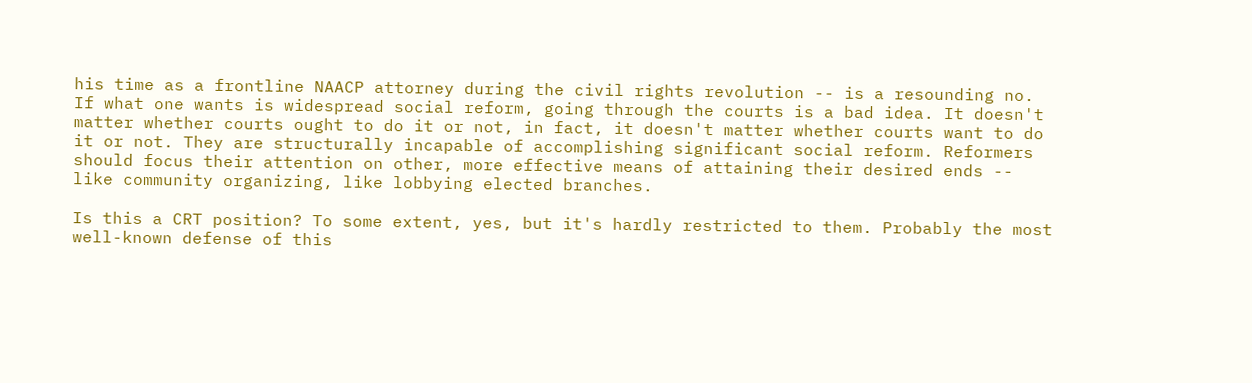his time as a frontline NAACP attorney during the civil rights revolution -- is a resounding no. If what one wants is widespread social reform, going through the courts is a bad idea. It doesn't matter whether courts ought to do it or not, in fact, it doesn't matter whether courts want to do it or not. They are structurally incapable of accomplishing significant social reform. Reformers should focus their attention on other, more effective means of attaining their desired ends -- like community organizing, like lobbying elected branches.

Is this a CRT position? To some extent, yes, but it's hardly restricted to them. Probably the most well-known defense of this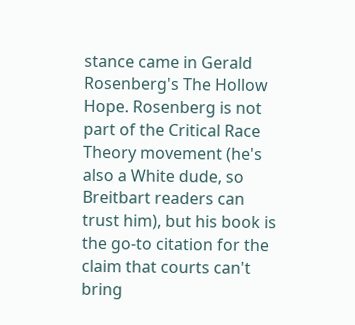stance came in Gerald Rosenberg's The Hollow Hope. Rosenberg is not part of the Critical Race Theory movement (he's also a White dude, so Breitbart readers can trust him), but his book is the go-to citation for the claim that courts can't bring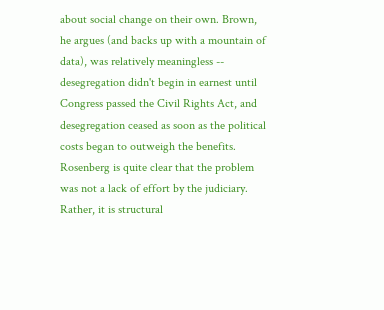about social change on their own. Brown, he argues (and backs up with a mountain of data), was relatively meaningless -- desegregation didn't begin in earnest until Congress passed the Civil Rights Act, and desegregation ceased as soon as the political costs began to outweigh the benefits. Rosenberg is quite clear that the problem was not a lack of effort by the judiciary. Rather, it is structural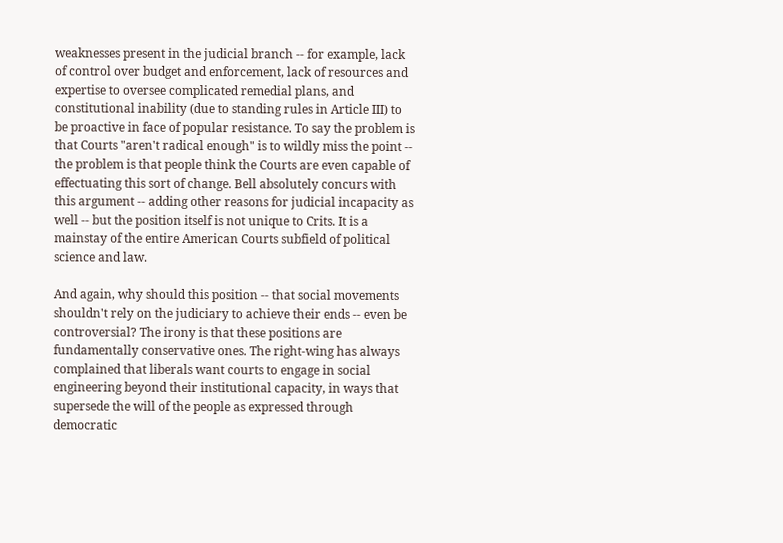weaknesses present in the judicial branch -- for example, lack of control over budget and enforcement, lack of resources and expertise to oversee complicated remedial plans, and constitutional inability (due to standing rules in Article III) to be proactive in face of popular resistance. To say the problem is that Courts "aren't radical enough" is to wildly miss the point -- the problem is that people think the Courts are even capable of effectuating this sort of change. Bell absolutely concurs with this argument -- adding other reasons for judicial incapacity as well -- but the position itself is not unique to Crits. It is a mainstay of the entire American Courts subfield of political science and law.

And again, why should this position -- that social movements shouldn't rely on the judiciary to achieve their ends -- even be controversial? The irony is that these positions are fundamentally conservative ones. The right-wing has always complained that liberals want courts to engage in social engineering beyond their institutional capacity, in ways that supersede the will of the people as expressed through democratic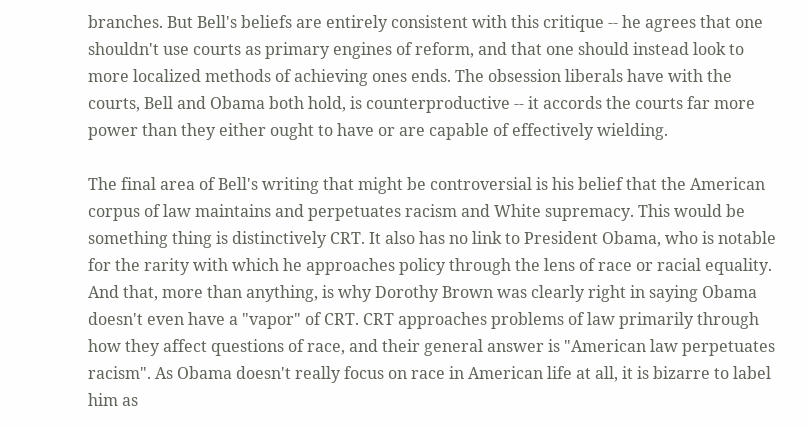branches. But Bell's beliefs are entirely consistent with this critique -- he agrees that one shouldn't use courts as primary engines of reform, and that one should instead look to more localized methods of achieving ones ends. The obsession liberals have with the courts, Bell and Obama both hold, is counterproductive -- it accords the courts far more power than they either ought to have or are capable of effectively wielding.

The final area of Bell's writing that might be controversial is his belief that the American corpus of law maintains and perpetuates racism and White supremacy. This would be something thing is distinctively CRT. It also has no link to President Obama, who is notable for the rarity with which he approaches policy through the lens of race or racial equality. And that, more than anything, is why Dorothy Brown was clearly right in saying Obama doesn't even have a "vapor" of CRT. CRT approaches problems of law primarily through how they affect questions of race, and their general answer is "American law perpetuates racism". As Obama doesn't really focus on race in American life at all, it is bizarre to label him as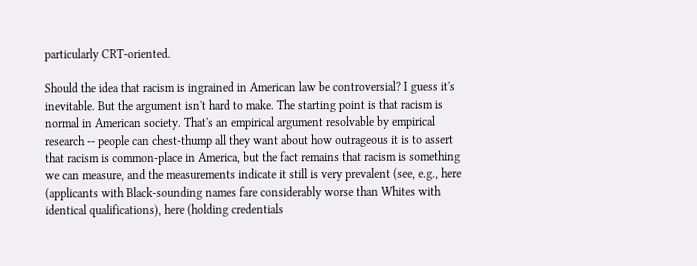particularly CRT-oriented.

Should the idea that racism is ingrained in American law be controversial? I guess it's inevitable. But the argument isn't hard to make. The starting point is that racism is normal in American society. That's an empirical argument resolvable by empirical research -- people can chest-thump all they want about how outrageous it is to assert that racism is common-place in America, but the fact remains that racism is something we can measure, and the measurements indicate it still is very prevalent (see, e.g., here (applicants with Black-sounding names fare considerably worse than Whites with identical qualifications), here (holding credentials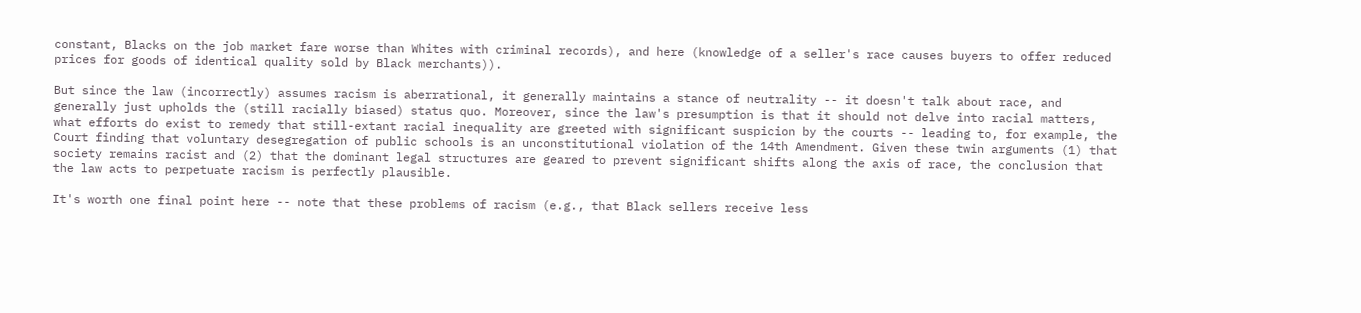constant, Blacks on the job market fare worse than Whites with criminal records), and here (knowledge of a seller's race causes buyers to offer reduced prices for goods of identical quality sold by Black merchants)).

But since the law (incorrectly) assumes racism is aberrational, it generally maintains a stance of neutrality -- it doesn't talk about race, and generally just upholds the (still racially biased) status quo. Moreover, since the law's presumption is that it should not delve into racial matters, what efforts do exist to remedy that still-extant racial inequality are greeted with significant suspicion by the courts -- leading to, for example, the Court finding that voluntary desegregation of public schools is an unconstitutional violation of the 14th Amendment. Given these twin arguments (1) that society remains racist and (2) that the dominant legal structures are geared to prevent significant shifts along the axis of race, the conclusion that the law acts to perpetuate racism is perfectly plausible.

It's worth one final point here -- note that these problems of racism (e.g., that Black sellers receive less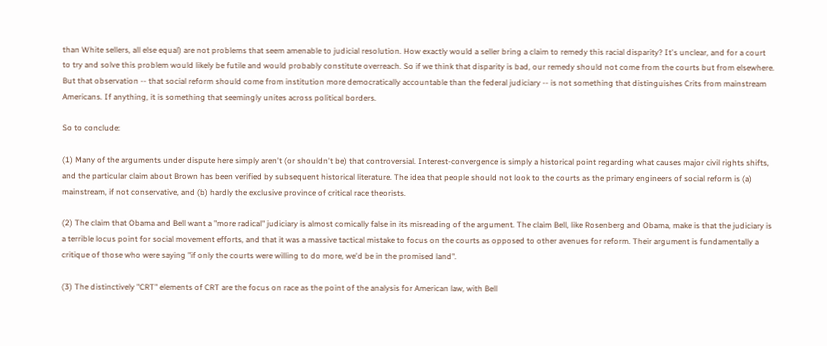than White sellers, all else equal) are not problems that seem amenable to judicial resolution. How exactly would a seller bring a claim to remedy this racial disparity? It's unclear, and for a court to try and solve this problem would likely be futile and would probably constitute overreach. So if we think that disparity is bad, our remedy should not come from the courts but from elsewhere. But that observation -- that social reform should come from institution more democratically accountable than the federal judiciary -- is not something that distinguishes Crits from mainstream Americans. If anything, it is something that seemingly unites across political borders.

So to conclude:

(1) Many of the arguments under dispute here simply aren't (or shouldn't be) that controversial. Interest-convergence is simply a historical point regarding what causes major civil rights shifts, and the particular claim about Brown has been verified by subsequent historical literature. The idea that people should not look to the courts as the primary engineers of social reform is (a) mainstream, if not conservative, and (b) hardly the exclusive province of critical race theorists.

(2) The claim that Obama and Bell want a "more radical" judiciary is almost comically false in its misreading of the argument. The claim Bell, like Rosenberg and Obama, make is that the judiciary is a terrible locus point for social movement efforts, and that it was a massive tactical mistake to focus on the courts as opposed to other avenues for reform. Their argument is fundamentally a critique of those who were saying "if only the courts were willing to do more, we'd be in the promised land".

(3) The distinctively "CRT" elements of CRT are the focus on race as the point of the analysis for American law, with Bell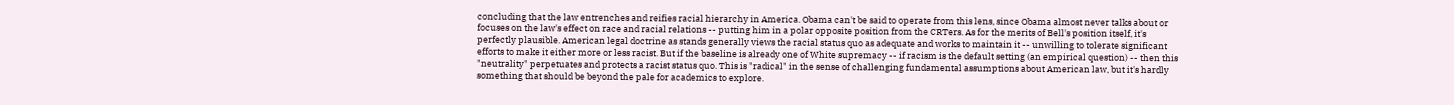concluding that the law entrenches and reifies racial hierarchy in America. Obama can't be said to operate from this lens, since Obama almost never talks about or focuses on the law's effect on race and racial relations -- putting him in a polar opposite position from the CRTers. As for the merits of Bell's position itself, it's perfectly plausible. American legal doctrine as stands generally views the racial status quo as adequate and works to maintain it -- unwilling to tolerate significant efforts to make it either more or less racist. But if the baseline is already one of White supremacy -- if racism is the default setting (an empirical question) -- then this "neutrality" perpetuates and protects a racist status quo. This is "radical" in the sense of challenging fundamental assumptions about American law, but it's hardly something that should be beyond the pale for academics to explore.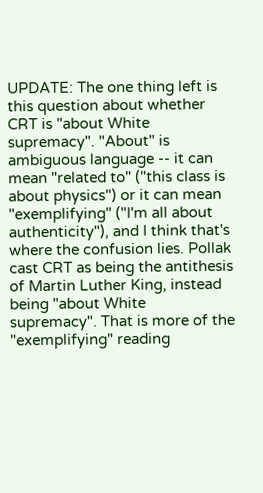UPDATE: The one thing left is this question about whether CRT is "about White supremacy". "About" is ambiguous language -- it can mean "related to" ("this class is about physics") or it can mean "exemplifying" ("I'm all about authenticity"), and I think that's where the confusion lies. Pollak cast CRT as being the antithesis of Martin Luther King, instead being "about White supremacy". That is more of the "exemplifying" reading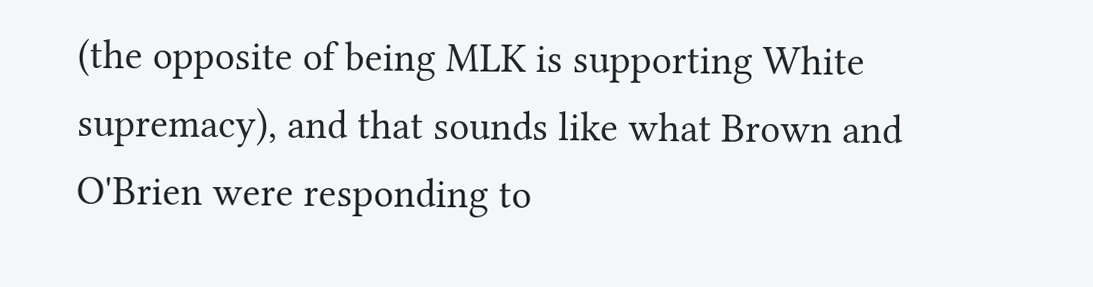(the opposite of being MLK is supporting White supremacy), and that sounds like what Brown and O'Brien were responding to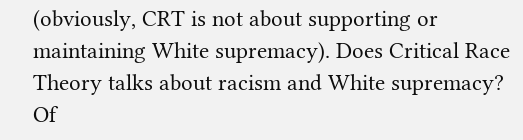(obviously, CRT is not about supporting or maintaining White supremacy). Does Critical Race Theory talks about racism and White supremacy? Of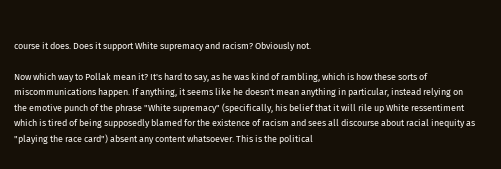course it does. Does it support White supremacy and racism? Obviously not.

Now which way to Pollak mean it? It's hard to say, as he was kind of rambling, which is how these sorts of miscommunications happen. If anything, it seems like he doesn't mean anything in particular, instead relying on the emotive punch of the phrase "White supremacy" (specifically, his belief that it will rile up White ressentiment which is tired of being supposedly blamed for the existence of racism and sees all discourse about racial inequity as "playing the race card") absent any content whatsoever. This is the political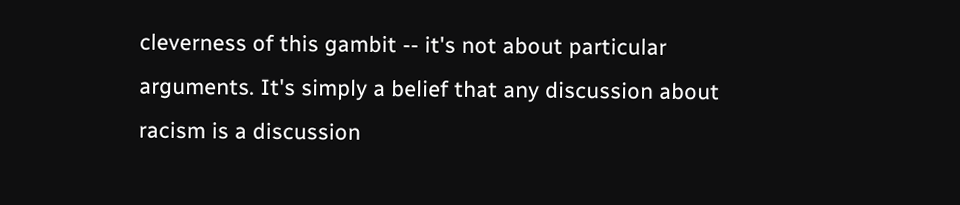cleverness of this gambit -- it's not about particular arguments. It's simply a belief that any discussion about racism is a discussion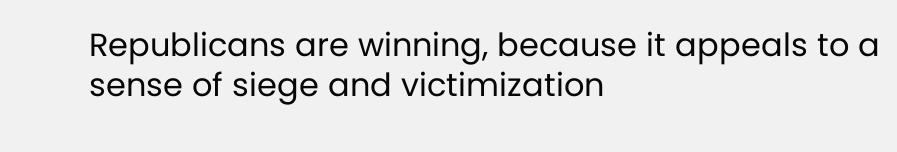Republicans are winning, because it appeals to a sense of siege and victimization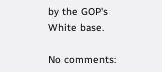by the GOP's White base.

No comments: